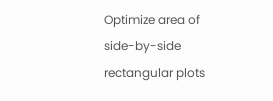Optimize area of side-by-side rectangular plots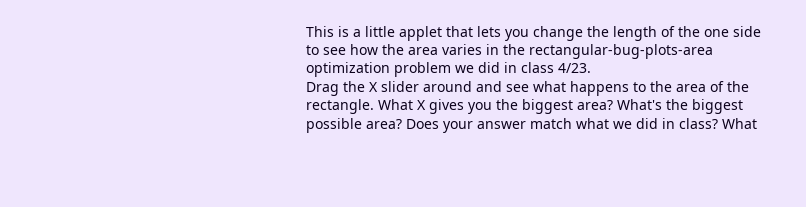This is a little applet that lets you change the length of the one side to see how the area varies in the rectangular-bug-plots-area optimization problem we did in class 4/23.
Drag the X slider around and see what happens to the area of the rectangle. What X gives you the biggest area? What's the biggest possible area? Does your answer match what we did in class? What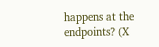happens at the endpoints? (X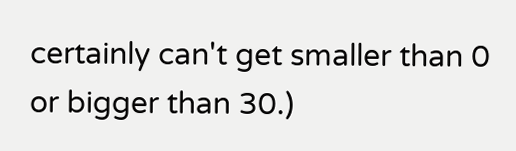certainly can't get smaller than 0 or bigger than 30.)